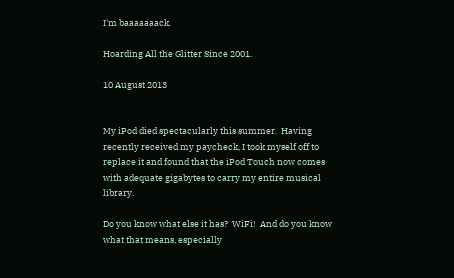I'm baaaaaaack.

Hoarding All the Glitter Since 2001.

10 August 2013


My iPod died spectacularly this summer.  Having recently received my paycheck, I took myself off to replace it and found that the iPod Touch now comes with adequate gigabytes to carry my entire musical library.

Do you know what else it has?  WiFi!  And do you know what that means, especially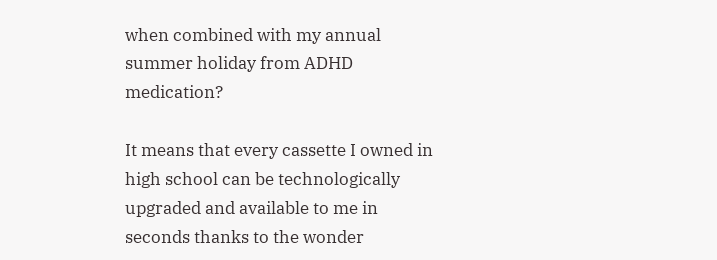when combined with my annual summer holiday from ADHD medication?

It means that every cassette I owned in high school can be technologically upgraded and available to me in seconds thanks to the wonder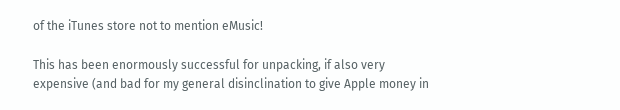of the iTunes store not to mention eMusic!

This has been enormously successful for unpacking, if also very expensive (and bad for my general disinclination to give Apple money in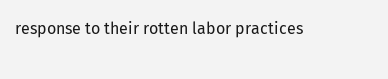response to their rotten labor practices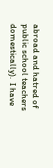abroad and hatred of public school teachers domestically).  I have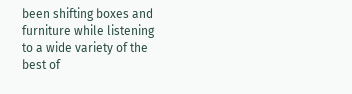been shifting boxes and furniture while listening to a wide variety of the best of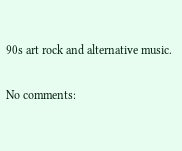90s art rock and alternative music.

No comments: